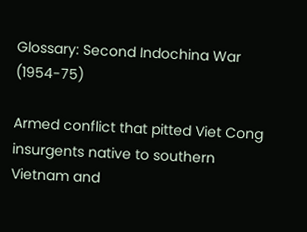Glossary: Second Indochina War (1954-75)

Armed conflict that pitted Viet Cong insurgents native to southern Vietnam and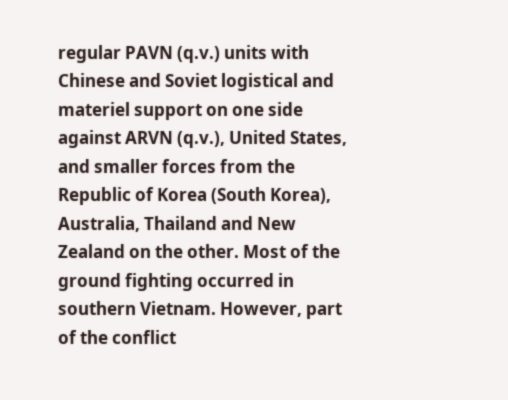regular PAVN (q.v.) units with Chinese and Soviet logistical and materiel support on one side against ARVN (q.v.), United States, and smaller forces from the Republic of Korea (South Korea), Australia, Thailand and New Zealand on the other. Most of the ground fighting occurred in southern Vietnam. However, part of the conflict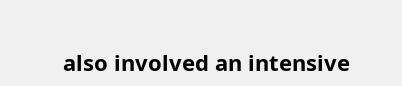also involved an intensive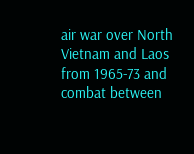air war over North Vietnam and Laos from 1965-73 and combat between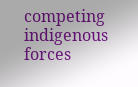competing indigenous forces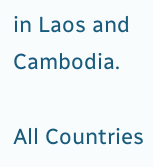in Laos and Cambodia.

All Countries